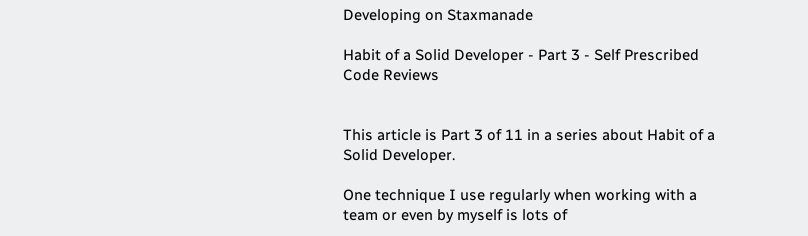Developing on Staxmanade

Habit of a Solid Developer - Part 3 - Self Prescribed Code Reviews


This article is Part 3 of 11 in a series about Habit of a Solid Developer.

One technique I use regularly when working with a team or even by myself is lots of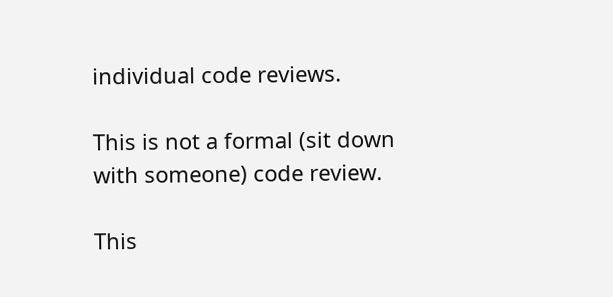individual code reviews.

This is not a formal (sit down with someone) code review.

This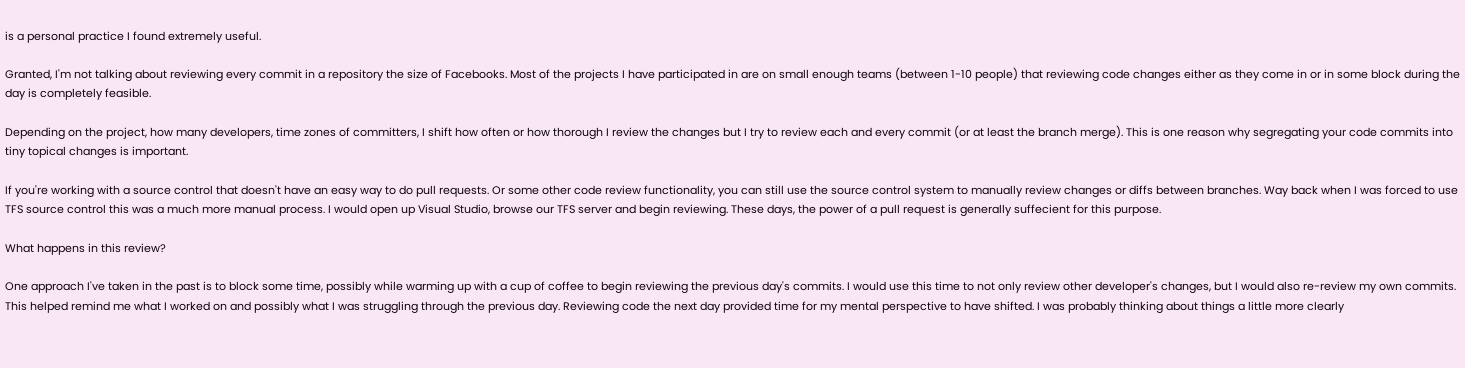is a personal practice I found extremely useful.

Granted, I'm not talking about reviewing every commit in a repository the size of Facebooks. Most of the projects I have participated in are on small enough teams (between 1-10 people) that reviewing code changes either as they come in or in some block during the day is completely feasible.

Depending on the project, how many developers, time zones of committers, I shift how often or how thorough I review the changes but I try to review each and every commit (or at least the branch merge). This is one reason why segregating your code commits into tiny topical changes is important.

If you're working with a source control that doesn't have an easy way to do pull requests. Or some other code review functionality, you can still use the source control system to manually review changes or diffs between branches. Way back when I was forced to use TFS source control this was a much more manual process. I would open up Visual Studio, browse our TFS server and begin reviewing. These days, the power of a pull request is generally suffecient for this purpose.

What happens in this review?

One approach I've taken in the past is to block some time, possibly while warming up with a cup of coffee to begin reviewing the previous day's commits. I would use this time to not only review other developer's changes, but I would also re-review my own commits. This helped remind me what I worked on and possibly what I was struggling through the previous day. Reviewing code the next day provided time for my mental perspective to have shifted. I was probably thinking about things a little more clearly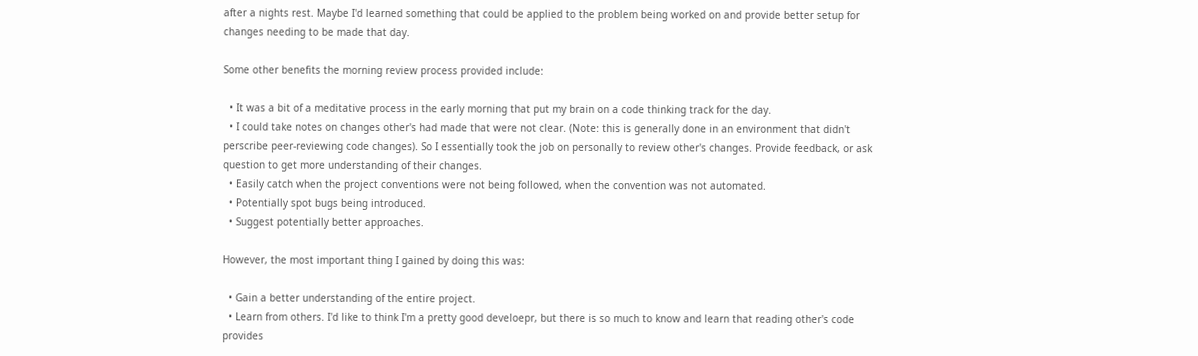after a nights rest. Maybe I'd learned something that could be applied to the problem being worked on and provide better setup for changes needing to be made that day.

Some other benefits the morning review process provided include:

  • It was a bit of a meditative process in the early morning that put my brain on a code thinking track for the day.
  • I could take notes on changes other's had made that were not clear. (Note: this is generally done in an environment that didn't perscribe peer-reviewing code changes). So I essentially took the job on personally to review other's changes. Provide feedback, or ask question to get more understanding of their changes.
  • Easily catch when the project conventions were not being followed, when the convention was not automated.
  • Potentially spot bugs being introduced.
  • Suggest potentially better approaches.

However, the most important thing I gained by doing this was:

  • Gain a better understanding of the entire project.
  • Learn from others. I'd like to think I'm a pretty good develoepr, but there is so much to know and learn that reading other's code provides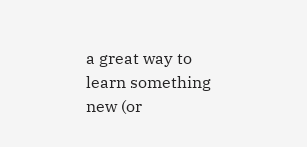a great way to learn something new (or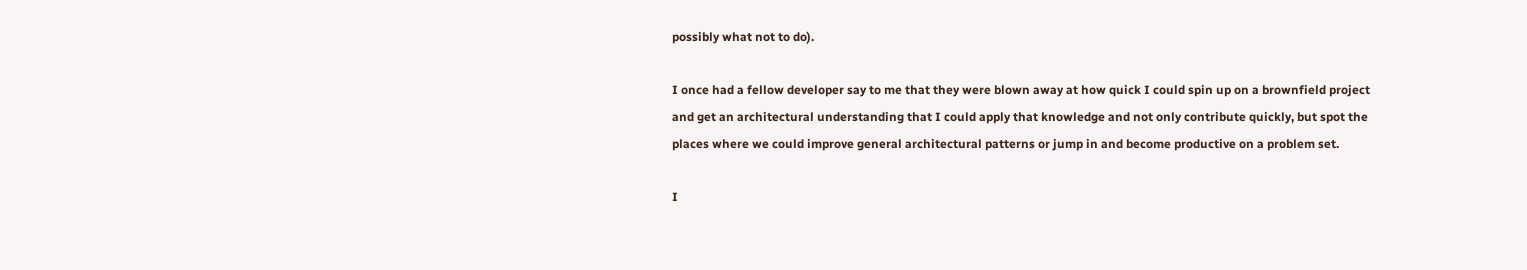possibly what not to do).

I once had a fellow developer say to me that they were blown away at how quick I could spin up on a brownfield project and get an architectural understanding that I could apply that knowledge and not only contribute quickly, but spot the places where we could improve general architectural patterns or jump in and become productive on a problem set.

I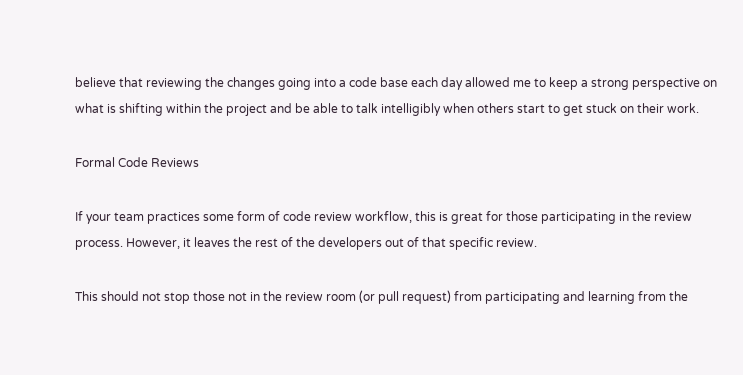believe that reviewing the changes going into a code base each day allowed me to keep a strong perspective on what is shifting within the project and be able to talk intelligibly when others start to get stuck on their work.

Formal Code Reviews

If your team practices some form of code review workflow, this is great for those participating in the review process. However, it leaves the rest of the developers out of that specific review.

This should not stop those not in the review room (or pull request) from participating and learning from the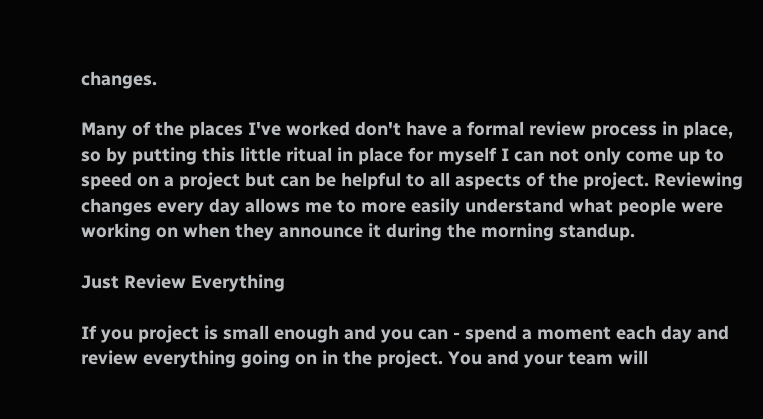changes.

Many of the places I've worked don't have a formal review process in place, so by putting this little ritual in place for myself I can not only come up to speed on a project but can be helpful to all aspects of the project. Reviewing changes every day allows me to more easily understand what people were working on when they announce it during the morning standup.

Just Review Everything

If you project is small enough and you can - spend a moment each day and review everything going on in the project. You and your team will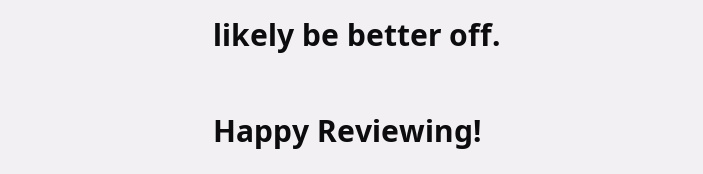likely be better off.

Happy Reviewing!